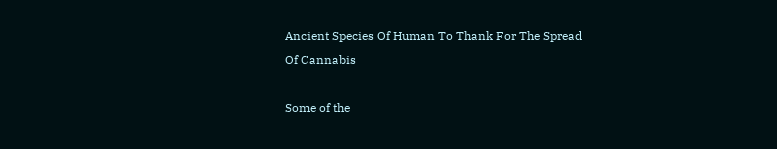Ancient Species Of Human To Thank For The Spread Of Cannabis

Some of the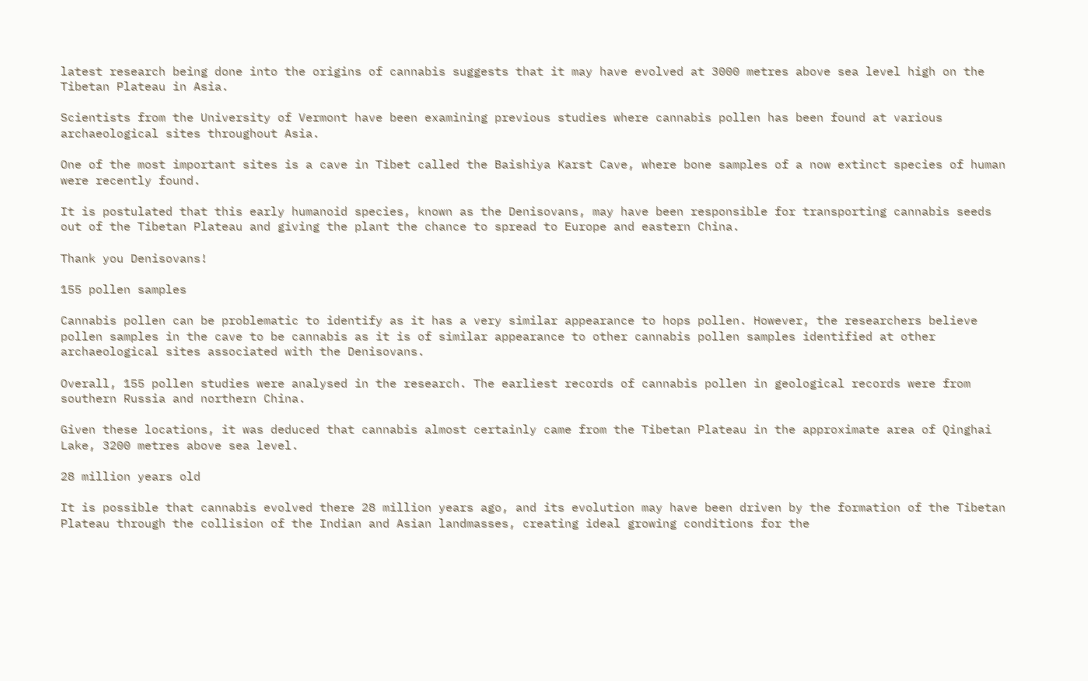latest research being done into the origins of cannabis suggests that it may have evolved at 3000 metres above sea level high on the Tibetan Plateau in Asia.

Scientists from the University of Vermont have been examining previous studies where cannabis pollen has been found at various archaeological sites throughout Asia.

One of the most important sites is a cave in Tibet called the Baishiya Karst Cave, where bone samples of a now extinct species of human were recently found.

It is postulated that this early humanoid species, known as the Denisovans, may have been responsible for transporting cannabis seeds out of the Tibetan Plateau and giving the plant the chance to spread to Europe and eastern China.

Thank you Denisovans!

155 pollen samples

Cannabis pollen can be problematic to identify as it has a very similar appearance to hops pollen. However, the researchers believe pollen samples in the cave to be cannabis as it is of similar appearance to other cannabis pollen samples identified at other archaeological sites associated with the Denisovans.

Overall, 155 pollen studies were analysed in the research. The earliest records of cannabis pollen in geological records were from southern Russia and northern China.

Given these locations, it was deduced that cannabis almost certainly came from the Tibetan Plateau in the approximate area of Qinghai Lake, 3200 metres above sea level.

28 million years old

It is possible that cannabis evolved there 28 million years ago, and its evolution may have been driven by the formation of the Tibetan Plateau through the collision of the Indian and Asian landmasses, creating ideal growing conditions for the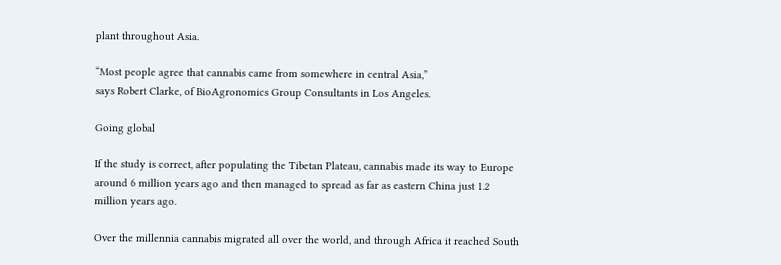plant throughout Asia.

“Most people agree that cannabis came from somewhere in central Asia,”
says Robert Clarke, of BioAgronomics Group Consultants in Los Angeles.

Going global

If the study is correct, after populating the Tibetan Plateau, cannabis made its way to Europe around 6 million years ago and then managed to spread as far as eastern China just 1.2 million years ago.

Over the millennia cannabis migrated all over the world, and through Africa it reached South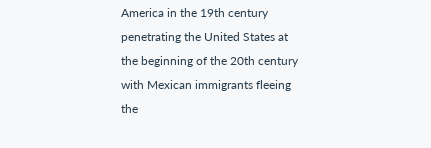America in the 19th century penetrating the United States at the beginning of the 20th century with Mexican immigrants fleeing the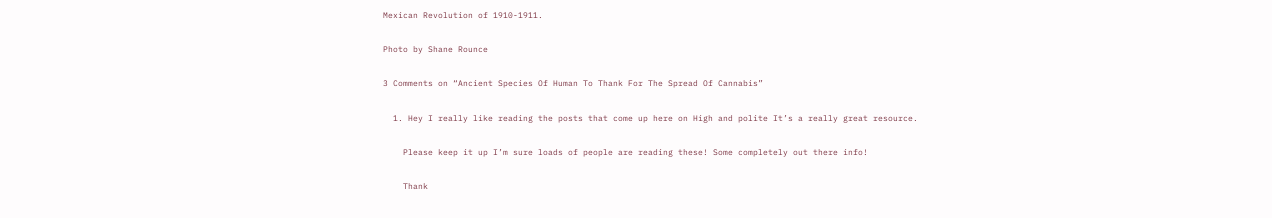Mexican Revolution of 1910-1911.

Photo by Shane Rounce

3 Comments on “Ancient Species Of Human To Thank For The Spread Of Cannabis”

  1. Hey I really like reading the posts that come up here on High and polite It’s a really great resource.

    Please keep it up I’m sure loads of people are reading these! Some completely out there info!

    Thank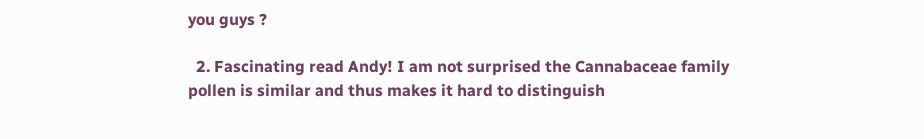you guys ?

  2. Fascinating read Andy! I am not surprised the Cannabaceae family pollen is similar and thus makes it hard to distinguish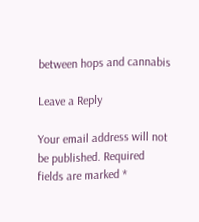between hops and cannabis

Leave a Reply

Your email address will not be published. Required fields are marked *